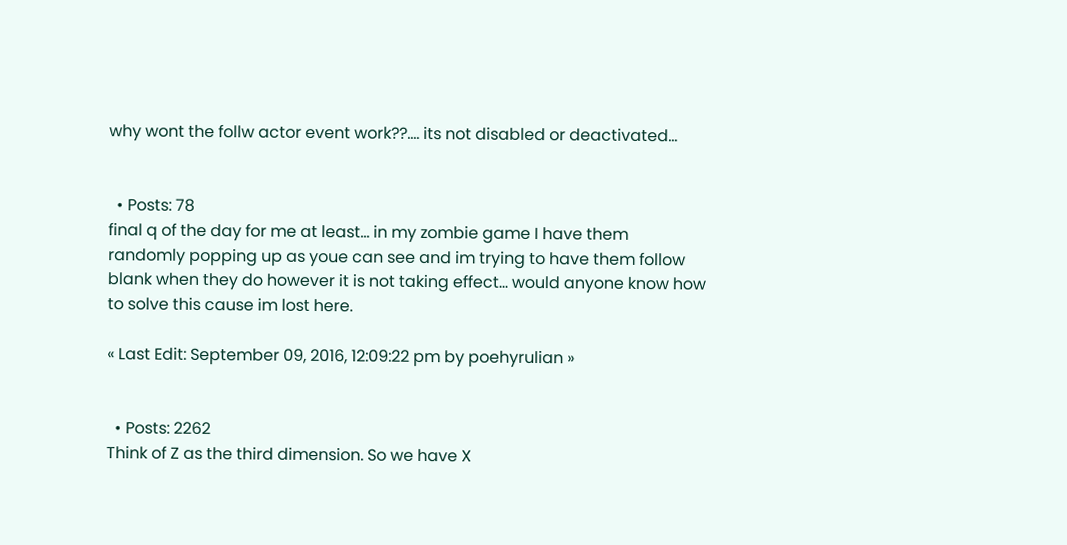why wont the follw actor event work??.... its not disabled or deactivated...


  • Posts: 78
final q of the day for me at least... in my zombie game I have them randomly popping up as youe can see and im trying to have them follow blank when they do however it is not taking effect... would anyone know how to solve this cause im lost here.

« Last Edit: September 09, 2016, 12:09:22 pm by poehyrulian »


  • Posts: 2262
Think of Z as the third dimension. So we have X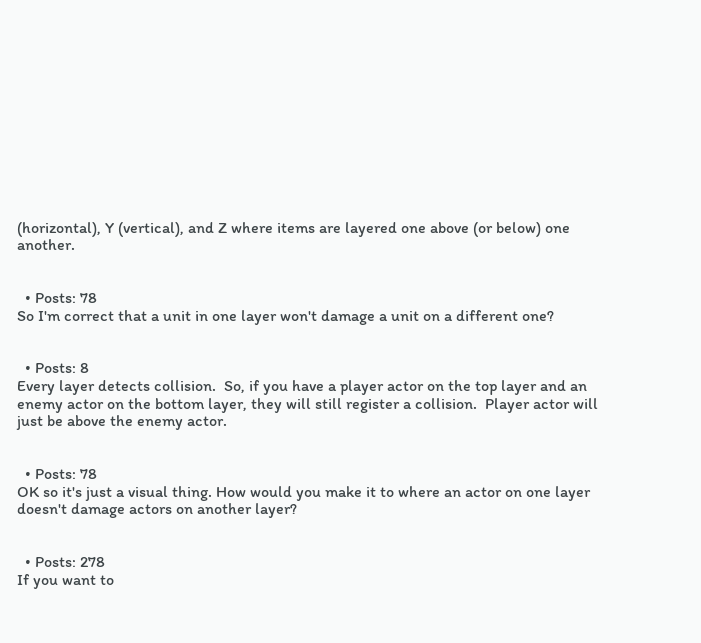(horizontal), Y (vertical), and Z where items are layered one above (or below) one another.


  • Posts: 78
So I'm correct that a unit in one layer won't damage a unit on a different one?


  • Posts: 8
Every layer detects collision.  So, if you have a player actor on the top layer and an enemy actor on the bottom layer, they will still register a collision.  Player actor will just be above the enemy actor.


  • Posts: 78
OK so it's just a visual thing. How would you make it to where an actor on one layer doesn't damage actors on another layer?


  • Posts: 278
If you want to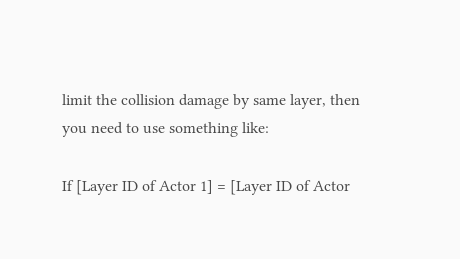limit the collision damage by same layer, then you need to use something like:

If [Layer ID of Actor 1] = [Layer ID of Actor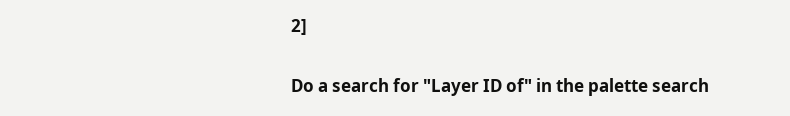2]

Do a search for "Layer ID of" in the palette search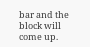bar and the block will come up.